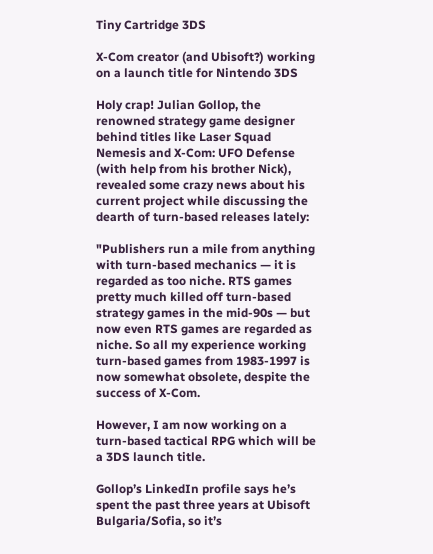Tiny Cartridge 3DS

X-Com creator (and Ubisoft?) working on a launch title for Nintendo 3DS

Holy crap! Julian Gollop, the renowned strategy game designer behind titles like Laser Squad Nemesis and X-Com: UFO Defense (with help from his brother Nick), revealed some crazy news about his current project while discussing the dearth of turn-based releases lately:

"Publishers run a mile from anything with turn-based mechanics — it is regarded as too niche. RTS games pretty much killed off turn-based strategy games in the mid-90s — but now even RTS games are regarded as niche. So all my experience working turn-based games from 1983-1997 is now somewhat obsolete, despite the success of X-Com.

However, I am now working on a turn-based tactical RPG which will be a 3DS launch title.

Gollop’s LinkedIn profile says he’s spent the past three years at Ubisoft Bulgaria/Sofia, so it’s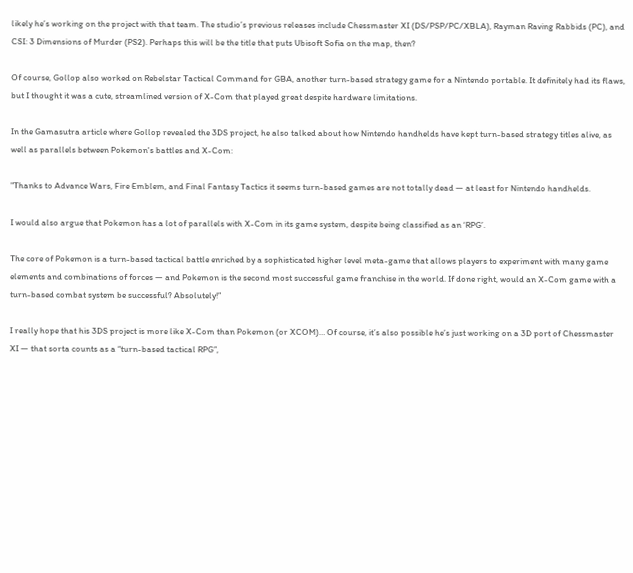likely he’s working on the project with that team. The studio’s previous releases include Chessmaster XI (DS/PSP/PC/XBLA), Rayman Raving Rabbids (PC), and CSI: 3 Dimensions of Murder (PS2). Perhaps this will be the title that puts Ubisoft Sofia on the map, then?

Of course, Gollop also worked on Rebelstar Tactical Command for GBA, another turn-based strategy game for a Nintendo portable. It definitely had its flaws, but I thought it was a cute, streamlined version of X-Com that played great despite hardware limitations.

In the Gamasutra article where Gollop revealed the 3DS project, he also talked about how Nintendo handhelds have kept turn-based strategy titles alive, as well as parallels between Pokemon's battles and X-Com:

"Thanks to Advance Wars, Fire Emblem, and Final Fantasy Tactics it seems turn-based games are not totally dead — at least for Nintendo handhelds.

I would also argue that Pokemon has a lot of parallels with X-Com in its game system, despite being classified as an ‘RPG’.

The core of Pokemon is a turn-based tactical battle enriched by a sophisticated higher level meta-game that allows players to experiment with many game elements and combinations of forces — and Pokemon is the second most successful game franchise in the world. If done right, would an X-Com game with a turn-based combat system be successful? Absolutely!”

I really hope that his 3DS project is more like X-Com than Pokemon (or XCOM)… Of course, it’s also possible he’s just working on a 3D port of Chessmaster XI — that sorta counts as a “turn-based tactical RPG”,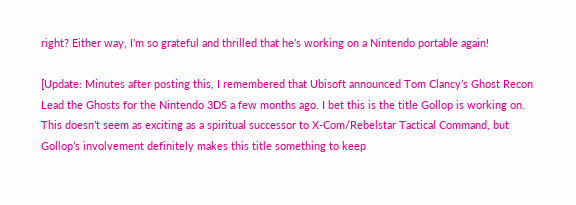right? Either way, I’m so grateful and thrilled that he’s working on a Nintendo portable again!

[Update: Minutes after posting this, I remembered that Ubisoft announced Tom Clancy’s Ghost Recon Lead the Ghosts for the Nintendo 3DS a few months ago. I bet this is the title Gollop is working on. This doesn’t seem as exciting as a spiritual successor to X-Com/Rebelstar Tactical Command, but Gollop’s involvement definitely makes this title something to keep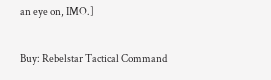an eye on, IMO.]

Buy: Rebelstar Tactical Command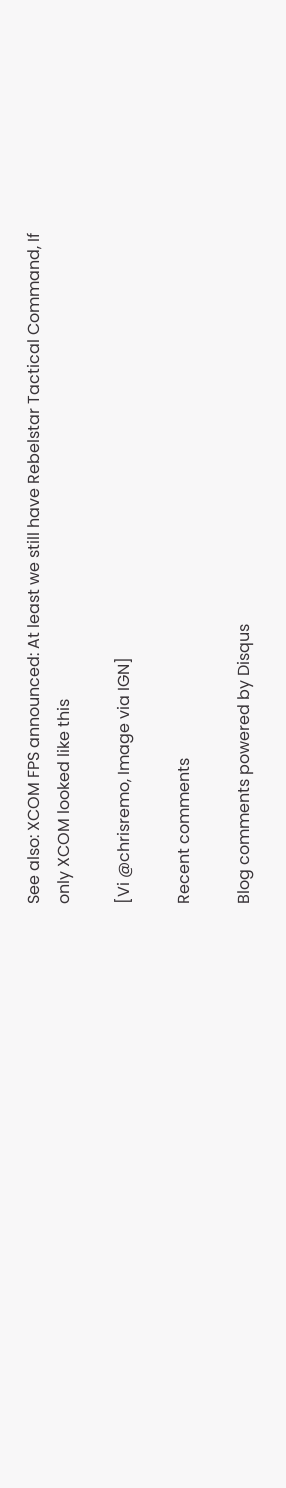See also: XCOM FPS announced: At least we still have Rebelstar Tactical Command, If only XCOM looked like this

[Vi @chrisremo, Image via IGN]

Recent comments

Blog comments powered by Disqus